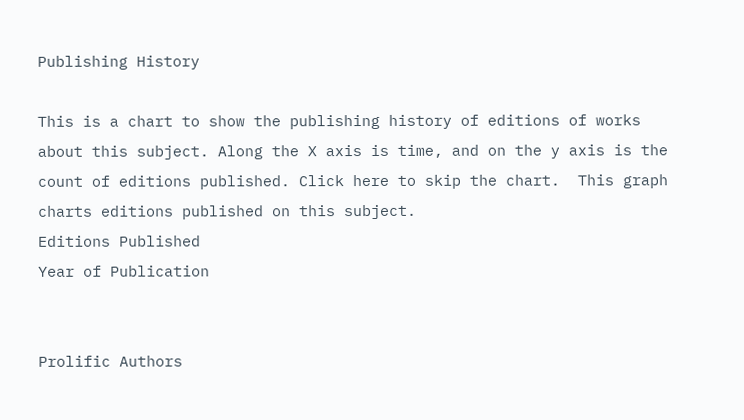Publishing History

This is a chart to show the publishing history of editions of works about this subject. Along the X axis is time, and on the y axis is the count of editions published. Click here to skip the chart.  This graph charts editions published on this subject.
Editions Published
Year of Publication


Prolific Authors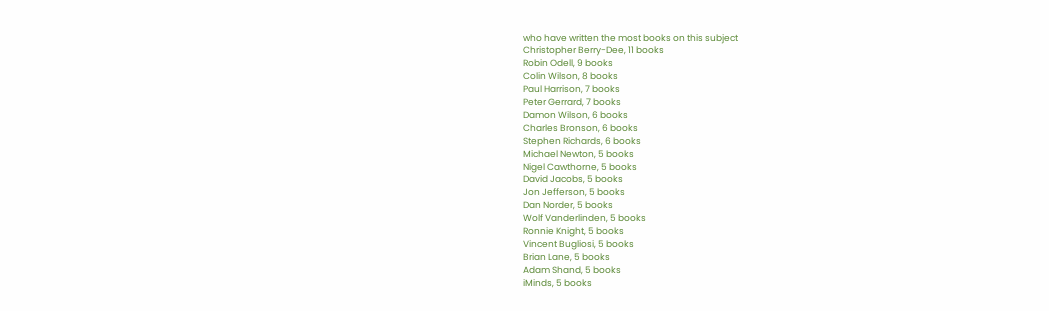who have written the most books on this subject
Christopher Berry-Dee, 11 books
Robin Odell, 9 books
Colin Wilson, 8 books
Paul Harrison, 7 books
Peter Gerrard, 7 books
Damon Wilson, 6 books
Charles Bronson, 6 books
Stephen Richards, 6 books
Michael Newton, 5 books
Nigel Cawthorne, 5 books
David Jacobs, 5 books
Jon Jefferson, 5 books
Dan Norder, 5 books
Wolf Vanderlinden, 5 books
Ronnie Knight, 5 books
Vincent Bugliosi, 5 books
Brian Lane, 5 books
Adam Shand, 5 books
iMinds, 5 books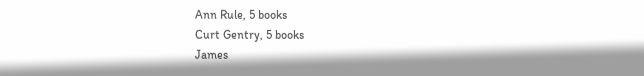Ann Rule, 5 books
Curt Gentry, 5 books
James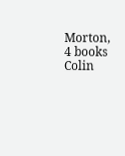Morton, 4 books
Colin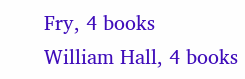Fry, 4 books
William Hall, 4 books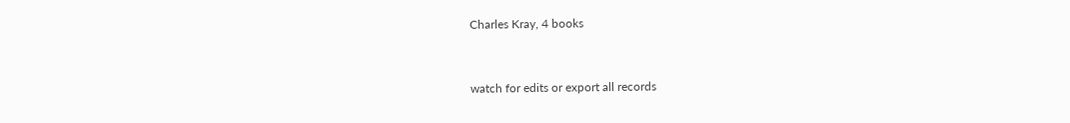Charles Kray, 4 books


watch for edits or export all records